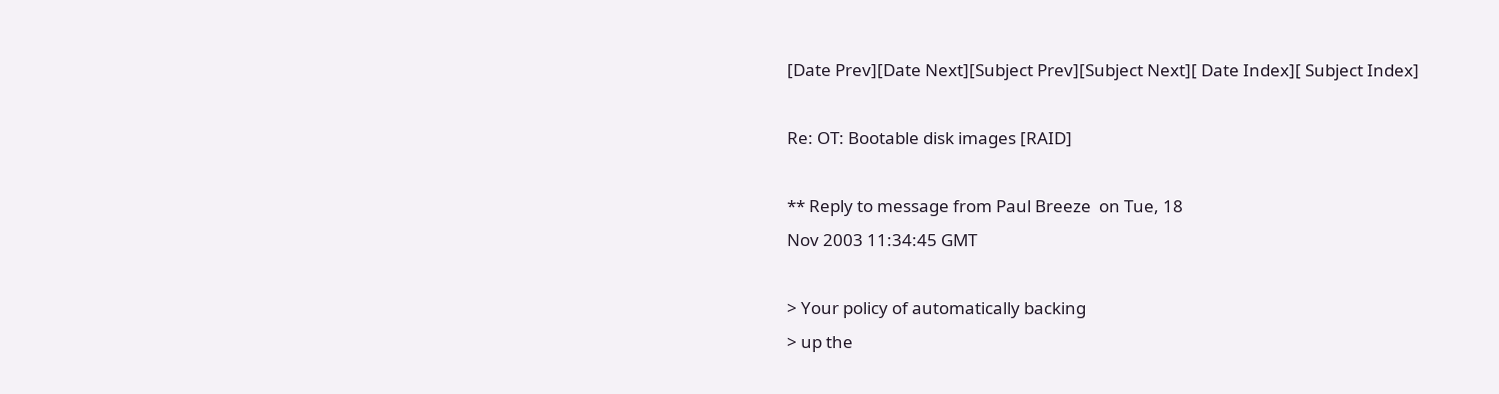[Date Prev][Date Next][Subject Prev][Subject Next][ Date Index][ Subject Index]

Re: OT: Bootable disk images [RAID]

** Reply to message from Paul Breeze  on Tue, 18
Nov 2003 11:34:45 GMT

> Your policy of automatically backing
> up the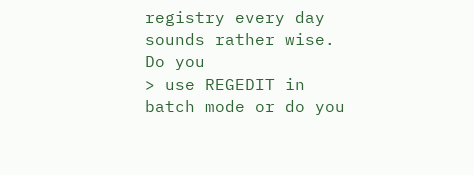registry every day sounds rather wise. Do you
> use REGEDIT in batch mode or do you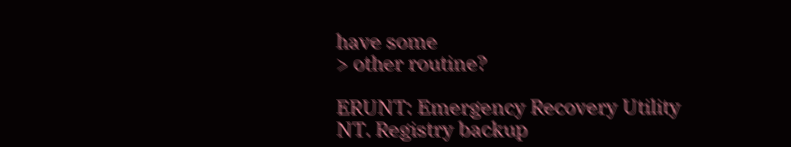have some
> other routine?

ERUNT: Emergency Recovery Utility NT. Registry backup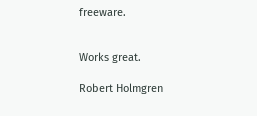freeware.


Works great.

Robert Holmgren